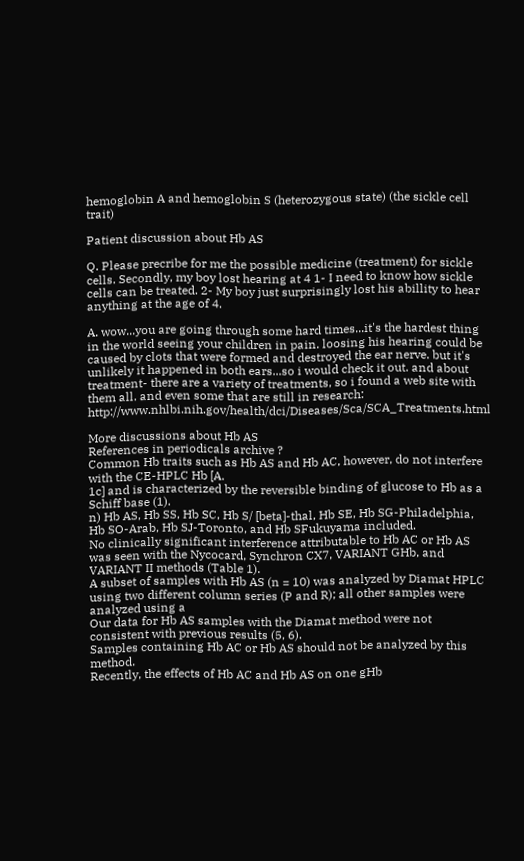hemoglobin A and hemoglobin S (heterozygous state) (the sickle cell trait)

Patient discussion about Hb AS

Q. Please precribe for me the possible medicine (treatment) for sickle cells. Secondly, my boy lost hearing at 4 1- I need to know how sickle cells can be treated. 2- My boy just surprisingly lost his abillity to hear anything at the age of 4.

A. wow...you are going through some hard times...it's the hardest thing in the world seeing your children in pain. loosing his hearing could be caused by clots that were formed and destroyed the ear nerve. but it's unlikely it happened in both ears...so i would check it out. and about treatment- there are a variety of treatments, so i found a web site with them all. and even some that are still in research: http://www.nhlbi.nih.gov/health/dci/Diseases/Sca/SCA_Treatments.html

More discussions about Hb AS
References in periodicals archive ?
Common Hb traits such as Hb AS and Hb AC, however, do not interfere with the CE-HPLC Hb [A.
1c] and is characterized by the reversible binding of glucose to Hb as a Schiff base (1).
n) Hb AS, Hb SS, Hb SC, Hb S/ [beta]-thal, Hb SE, Hb SG-Philadelphia, Hb SO-Arab, Hb SJ-Toronto, and Hb SFukuyama included.
No clinically significant interference attributable to Hb AC or Hb AS was seen with the Nycocard, Synchron CX7, VARIANT GHb, and VARIANT II methods (Table 1).
A subset of samples with Hb AS (n = 10) was analyzed by Diamat HPLC using two different column series (P and R); all other samples were analyzed using a
Our data for Hb AS samples with the Diamat method were not consistent with previous results (5, 6).
Samples containing Hb AC or Hb AS should not be analyzed by this method.
Recently, the effects of Hb AC and Hb AS on one gHb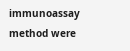immunoassay method were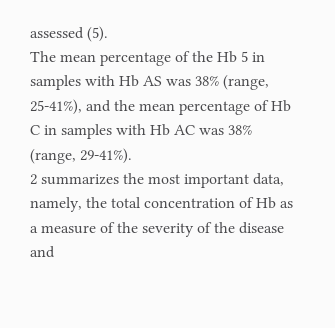assessed (5).
The mean percentage of the Hb 5 in samples with Hb AS was 38% (range, 25-41%), and the mean percentage of Hb C in samples with Hb AC was 38% (range, 29-41%).
2 summarizes the most important data, namely, the total concentration of Hb as a measure of the severity of the disease and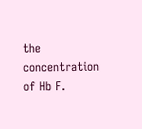the concentration of Hb F.